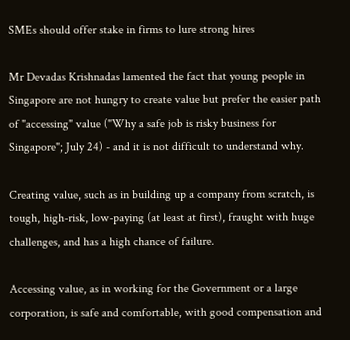SMEs should offer stake in firms to lure strong hires

Mr Devadas Krishnadas lamented the fact that young people in Singapore are not hungry to create value but prefer the easier path of "accessing" value ("Why a safe job is risky business for Singapore"; July 24) - and it is not difficult to understand why.

Creating value, such as in building up a company from scratch, is tough, high-risk, low-paying (at least at first), fraught with huge challenges, and has a high chance of failure.

Accessing value, as in working for the Government or a large corporation, is safe and comfortable, with good compensation and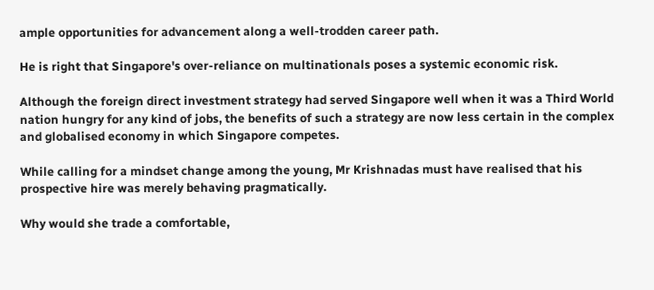ample opportunities for advancement along a well-trodden career path.

He is right that Singapore's over-reliance on multinationals poses a systemic economic risk.

Although the foreign direct investment strategy had served Singapore well when it was a Third World nation hungry for any kind of jobs, the benefits of such a strategy are now less certain in the complex and globalised economy in which Singapore competes.

While calling for a mindset change among the young, Mr Krishnadas must have realised that his prospective hire was merely behaving pragmatically.

Why would she trade a comfortable,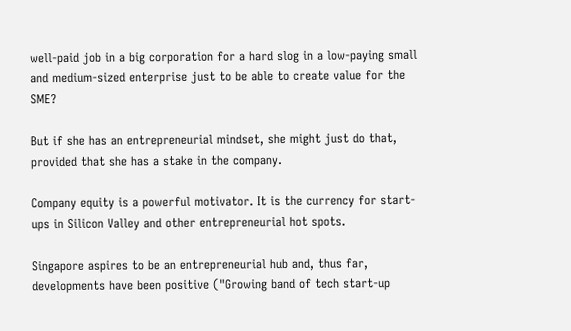well-paid job in a big corporation for a hard slog in a low-paying small and medium-sized enterprise just to be able to create value for the SME?

But if she has an entrepreneurial mindset, she might just do that, provided that she has a stake in the company.

Company equity is a powerful motivator. It is the currency for start-ups in Silicon Valley and other entrepreneurial hot spots.

Singapore aspires to be an entrepreneurial hub and, thus far, developments have been positive ("Growing band of tech start-up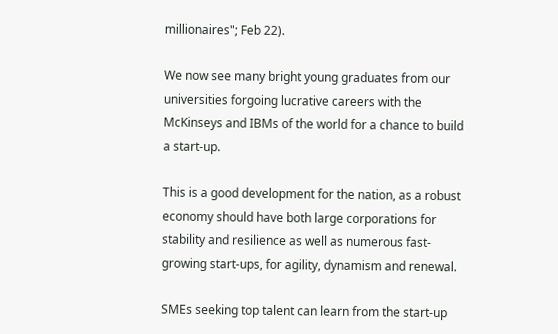millionaires"; Feb 22).

We now see many bright young graduates from our universities forgoing lucrative careers with the McKinseys and IBMs of the world for a chance to build a start-up.

This is a good development for the nation, as a robust economy should have both large corporations for stability and resilience as well as numerous fast-growing start-ups, for agility, dynamism and renewal.

SMEs seeking top talent can learn from the start-up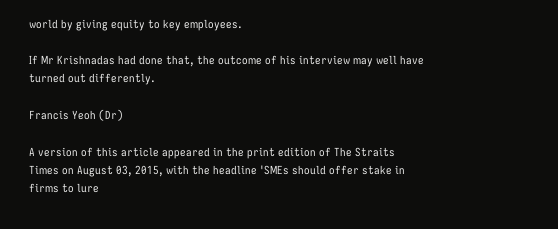world by giving equity to key employees.

If Mr Krishnadas had done that, the outcome of his interview may well have turned out differently.

Francis Yeoh (Dr)

A version of this article appeared in the print edition of The Straits Times on August 03, 2015, with the headline 'SMEs should offer stake in firms to lure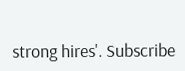strong hires'. Subscribe